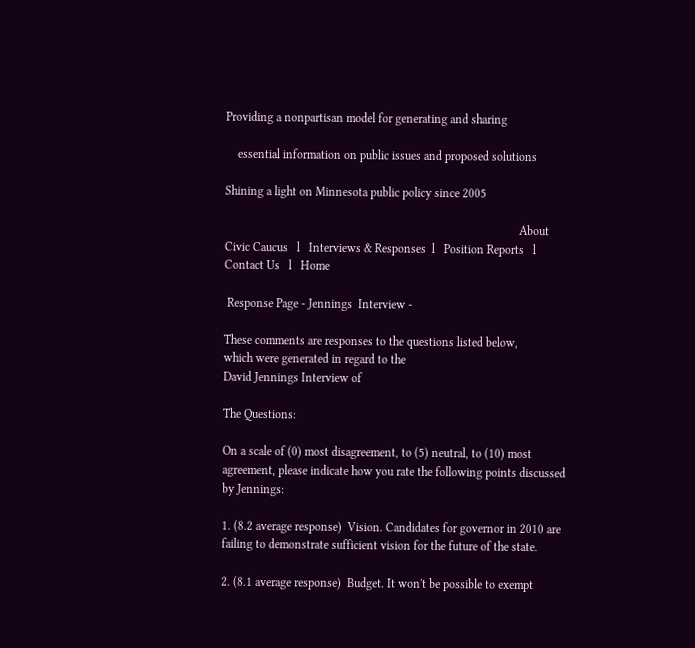Providing a nonpartisan model for generating and sharing

    essential information on public issues and proposed solutions

Shining a light on Minnesota public policy since 2005

                                                                                                  About Civic Caucus   l   Interviews & Responses  l   Position Reports   l   Contact Us   l   Home

 Response Page - Jennings  Interview -

These comments are responses to the questions listed below,
which were generated in regard to the
David Jennings Interview of

The Questions:

On a scale of (0) most disagreement, to (5) neutral, to (10) most agreement, please indicate how you rate the following points discussed by Jennings:

1. (8.2 average response)  Vision. Candidates for governor in 2010 are failing to demonstrate sufficient vision for the future of the state.

2. (8.1 average response)  Budget. It won't be possible to exempt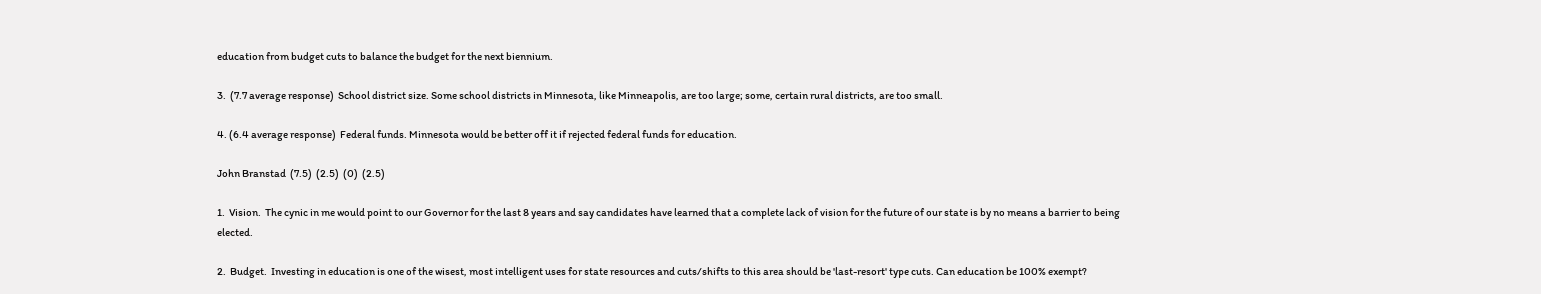education from budget cuts to balance the budget for the next biennium.

3.  (7.7 average response)  School district size. Some school districts in Minnesota, like Minneapolis, are too large; some, certain rural districts, are too small.

4. (6.4 average response)  Federal funds. Minnesota would be better off it if rejected federal funds for education.

John Branstad  (7.5)  (2.5)  (0)  (2.5)

1.  Vision.  The cynic in me would point to our Governor for the last 8 years and say candidates have learned that a complete lack of vision for the future of our state is by no means a barrier to being elected.

2.  Budget.  Investing in education is one of the wisest, most intelligent uses for state resources and cuts/shifts to this area should be 'last-resort' type cuts. Can education be 100% exempt?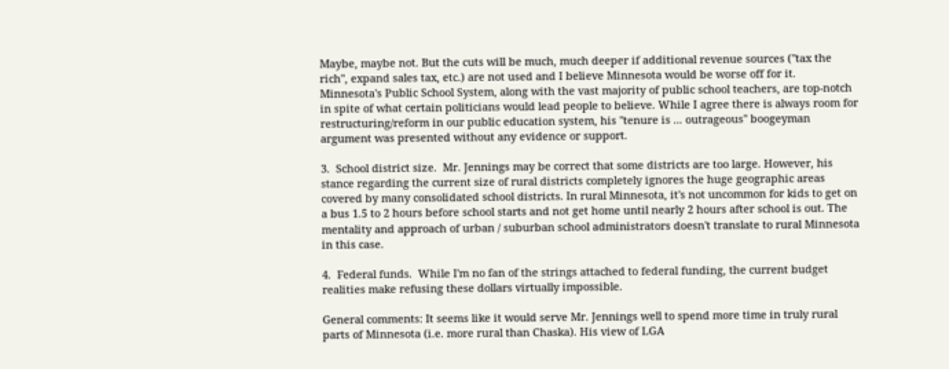Maybe, maybe not. But the cuts will be much, much deeper if additional revenue sources ("tax the rich", expand sales tax, etc.) are not used and I believe Minnesota would be worse off for it. Minnesota's Public School System, along with the vast majority of public school teachers, are top-notch in spite of what certain politicians would lead people to believe. While I agree there is always room for restructuring/reform in our public education system, his "tenure is ... outrageous" boogeyman argument was presented without any evidence or support.

3.  School district size.  Mr. Jennings may be correct that some districts are too large. However, his stance regarding the current size of rural districts completely ignores the huge geographic areas covered by many consolidated school districts. In rural Minnesota, it's not uncommon for kids to get on a bus 1.5 to 2 hours before school starts and not get home until nearly 2 hours after school is out. The mentality and approach of urban / suburban school administrators doesn't translate to rural Minnesota in this case.

4.  Federal funds.  While I'm no fan of the strings attached to federal funding, the current budget realities make refusing these dollars virtually impossible.

General comments: It seems like it would serve Mr. Jennings well to spend more time in truly rural parts of Minnesota (i.e. more rural than Chaska). His view of LGA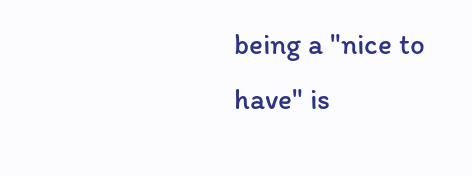being a "nice to have" is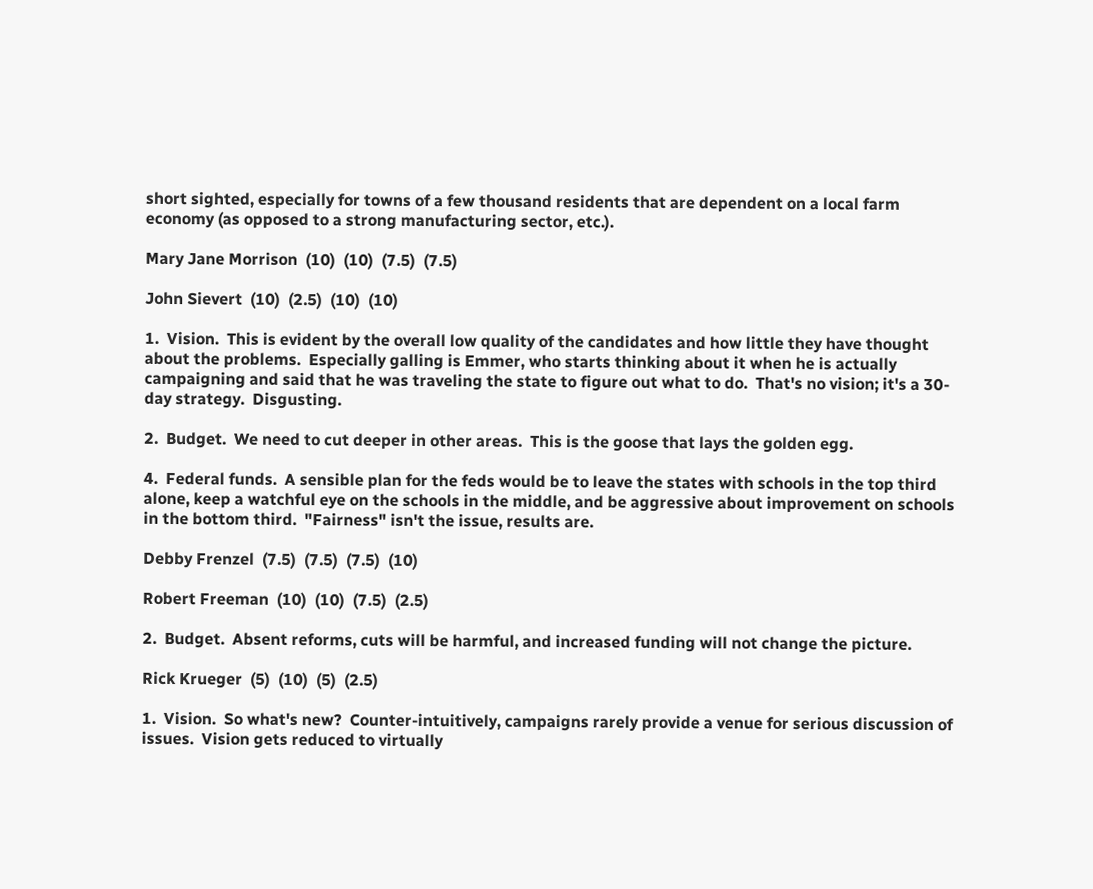short sighted, especially for towns of a few thousand residents that are dependent on a local farm economy (as opposed to a strong manufacturing sector, etc.).

Mary Jane Morrison  (10)  (10)  (7.5)  (7.5)

John Sievert  (10)  (2.5)  (10)  (10)

1.  Vision.  This is evident by the overall low quality of the candidates and how little they have thought about the problems.  Especially galling is Emmer, who starts thinking about it when he is actually campaigning and said that he was traveling the state to figure out what to do.  That's no vision; it's a 30-day strategy.  Disgusting.

2.  Budget.  We need to cut deeper in other areas.  This is the goose that lays the golden egg.

4.  Federal funds.  A sensible plan for the feds would be to leave the states with schools in the top third alone, keep a watchful eye on the schools in the middle, and be aggressive about improvement on schools in the bottom third.  "Fairness" isn't the issue, results are.

Debby Frenzel  (7.5)  (7.5)  (7.5)  (10)

Robert Freeman  (10)  (10)  (7.5)  (2.5)

2.  Budget.  Absent reforms, cuts will be harmful, and increased funding will not change the picture.

Rick Krueger  (5)  (10)  (5)  (2.5)

1.  Vision.  So what's new?  Counter-intuitively, campaigns rarely provide a venue for serious discussion of issues.  Vision gets reduced to virtually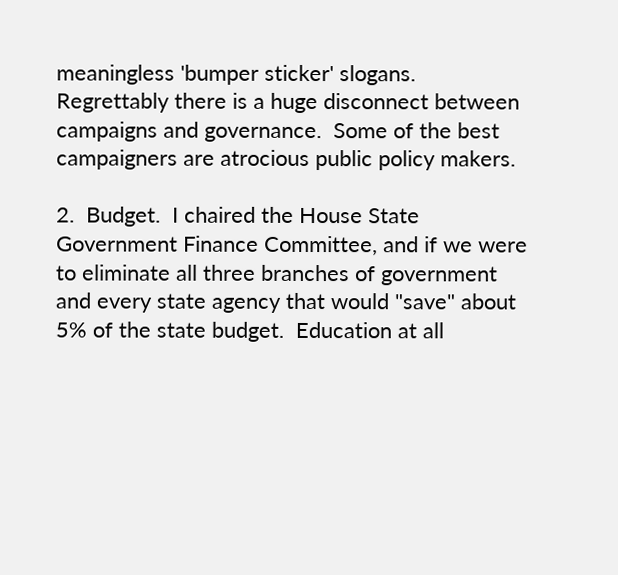meaningless 'bumper sticker' slogans.  Regrettably there is a huge disconnect between campaigns and governance.  Some of the best campaigners are atrocious public policy makers.

2.  Budget.  I chaired the House State Government Finance Committee, and if we were to eliminate all three branches of government and every state agency that would "save" about 5% of the state budget.  Education at all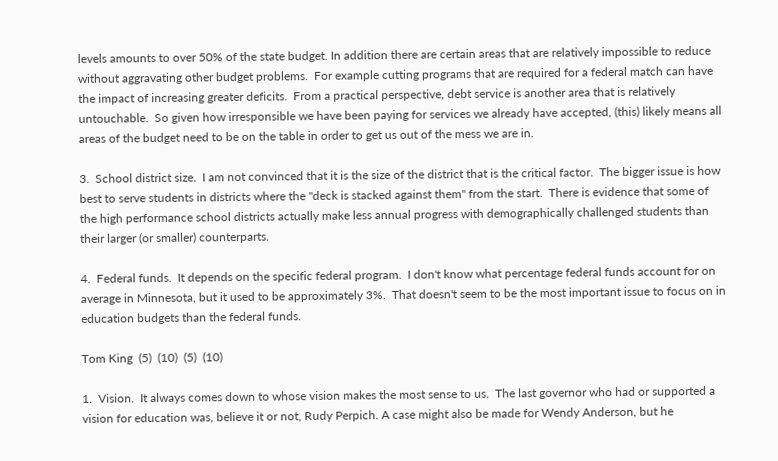levels amounts to over 50% of the state budget. In addition there are certain areas that are relatively impossible to reduce without aggravating other budget problems.  For example cutting programs that are required for a federal match can have the impact of increasing greater deficits.  From a practical perspective, debt service is another area that is relatively untouchable.  So given how irresponsible we have been paying for services we already have accepted, (this) likely means all areas of the budget need to be on the table in order to get us out of the mess we are in.

3.  School district size.  I am not convinced that it is the size of the district that is the critical factor.  The bigger issue is how best to serve students in districts where the "deck is stacked against them" from the start.  There is evidence that some of the high performance school districts actually make less annual progress with demographically challenged students than their larger (or smaller) counterparts.

4.  Federal funds.  It depends on the specific federal program.  I don't know what percentage federal funds account for on average in Minnesota, but it used to be approximately 3%.  That doesn't seem to be the most important issue to focus on in education budgets than the federal funds.

Tom King  (5)  (10)  (5)  (10)

1.  Vision.  It always comes down to whose vision makes the most sense to us.  The last governor who had or supported a vision for education was, believe it or not, Rudy Perpich. A case might also be made for Wendy Anderson, but he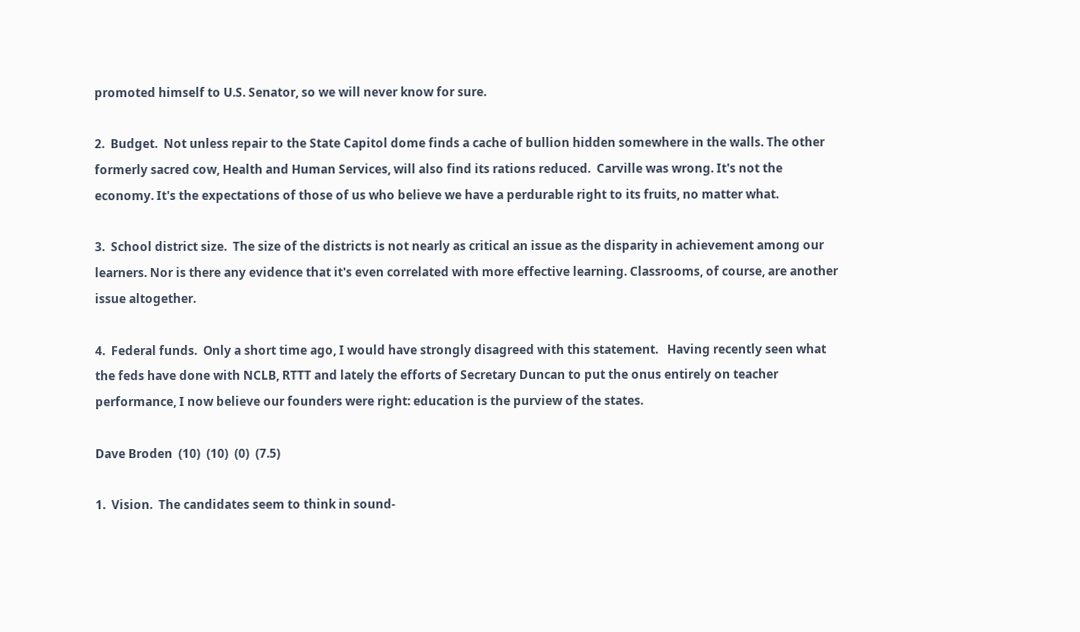promoted himself to U.S. Senator, so we will never know for sure.

2.  Budget.  Not unless repair to the State Capitol dome finds a cache of bullion hidden somewhere in the walls. The other formerly sacred cow, Health and Human Services, will also find its rations reduced.  Carville was wrong. It's not the economy. It's the expectations of those of us who believe we have a perdurable right to its fruits, no matter what.

3.  School district size.  The size of the districts is not nearly as critical an issue as the disparity in achievement among our learners. Nor is there any evidence that it's even correlated with more effective learning. Classrooms, of course, are another issue altogether.

4.  Federal funds.  Only a short time ago, I would have strongly disagreed with this statement.   Having recently seen what the feds have done with NCLB, RTTT and lately the efforts of Secretary Duncan to put the onus entirely on teacher performance, I now believe our founders were right: education is the purview of the states.

Dave Broden  (10)  (10)  (0)  (7.5)

1.  Vision.  The candidates seem to think in sound-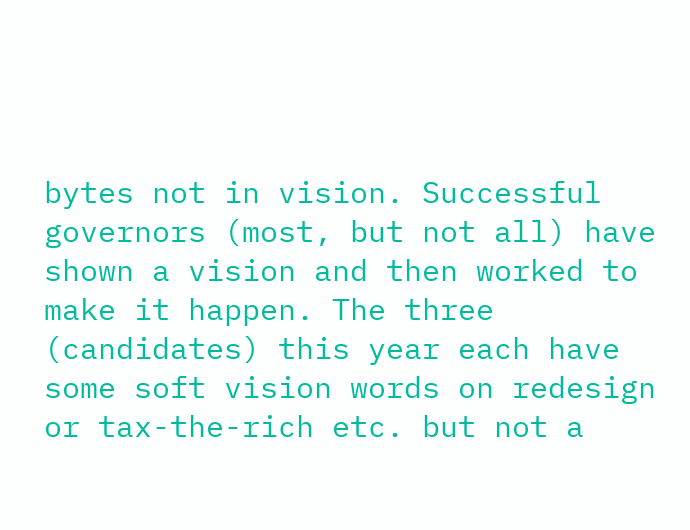bytes not in vision. Successful governors (most, but not all) have shown a vision and then worked to make it happen. The three (candidates) this year each have some soft vision words on redesign or tax-the-rich etc. but not a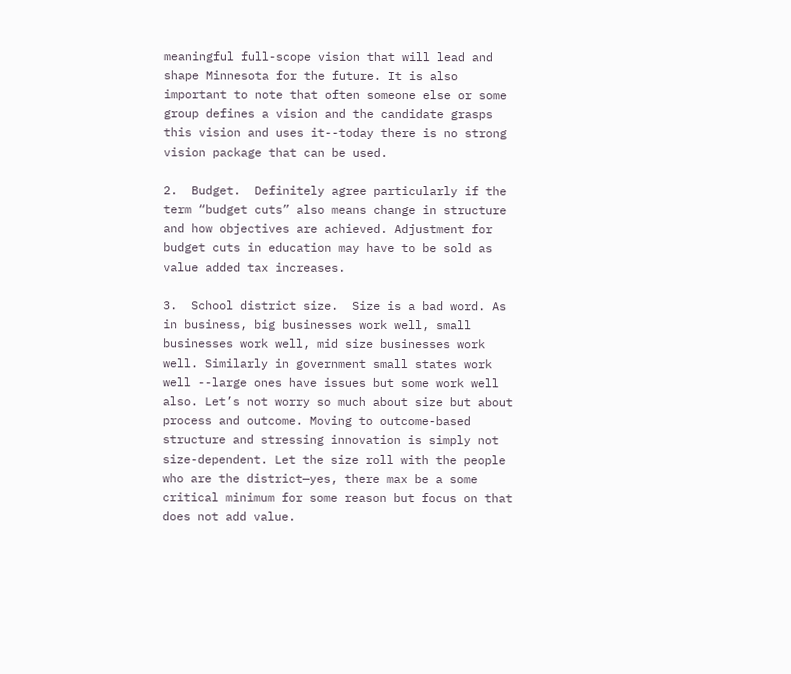meaningful full-scope vision that will lead and shape Minnesota for the future. It is also important to note that often someone else or some group defines a vision and the candidate grasps this vision and uses it--today there is no strong vision package that can be used.

2.  Budget.  Definitely agree particularly if the term “budget cuts” also means change in structure and how objectives are achieved. Adjustment for budget cuts in education may have to be sold as value added tax increases.

3.  School district size.  Size is a bad word. As in business, big businesses work well, small businesses work well, mid size businesses work well. Similarly in government small states work well --large ones have issues but some work well also. Let’s not worry so much about size but about process and outcome. Moving to outcome-based structure and stressing innovation is simply not size-dependent. Let the size roll with the people who are the district—yes, there max be a some critical minimum for some reason but focus on that does not add value.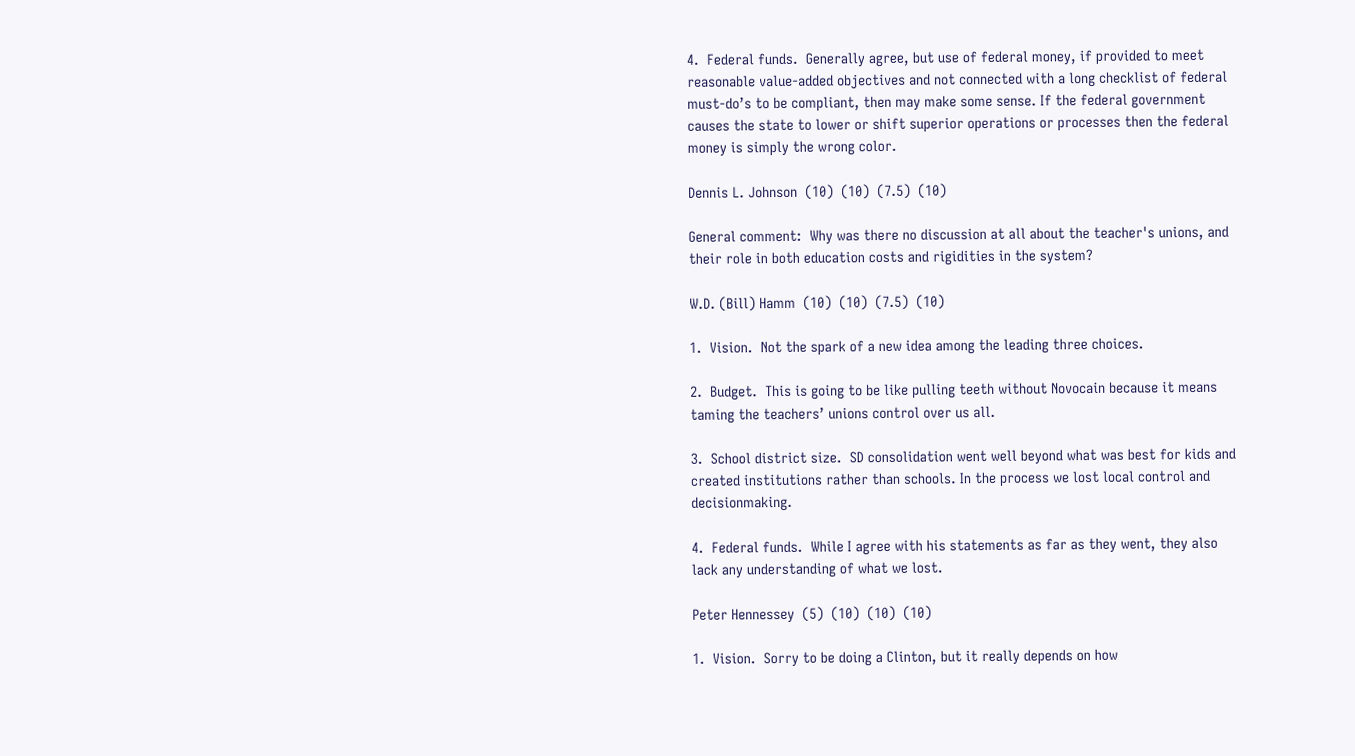4.  Federal funds.  Generally agree, but use of federal money, if provided to meet reasonable value-added objectives and not connected with a long checklist of federal must-do’s to be compliant, then may make some sense. If the federal government causes the state to lower or shift superior operations or processes then the federal money is simply the wrong color.

Dennis L. Johnson  (10)  (10)  (7.5)  (10)

General comment:  Why was there no discussion at all about the teacher's unions, and their role in both education costs and rigidities in the system?

W.D. (Bill) Hamm  (10)  (10)  (7.5)  (10)

1.  Vision.  Not the spark of a new idea among the leading three choices.

2.  Budget.  This is going to be like pulling teeth without Novocain because it means taming the teachers’ unions control over us all.

3.  School district size.  SD consolidation went well beyond what was best for kids and created institutions rather than schools. In the process we lost local control and decisionmaking.

4.  Federal funds.  While I agree with his statements as far as they went, they also lack any understanding of what we lost.

Peter Hennessey  (5)  (10)  (10)  (10)

1.  Vision.  Sorry to be doing a Clinton, but it really depends on how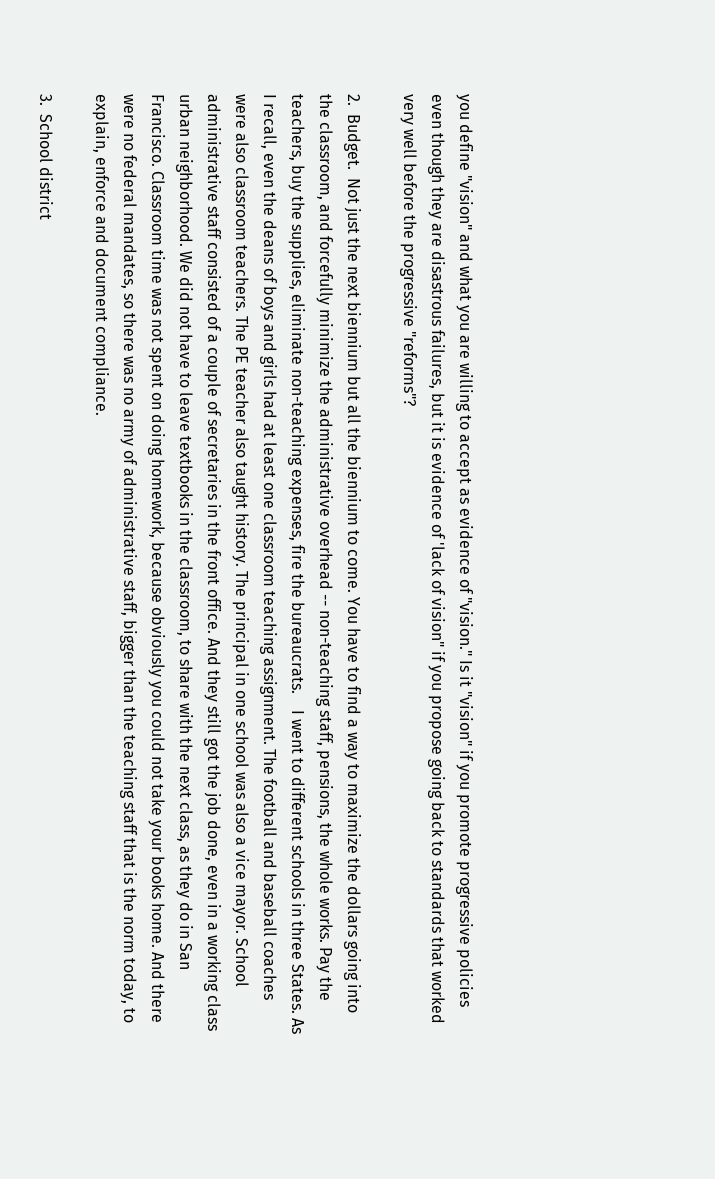you define "vision" and what you are willing to accept as evidence of "vision." Is it "vision" if you promote progressive policies even though they are disastrous failures, but it is evidence of 'lack of vision" if you propose going back to standards that worked very well before the progressive "reforms"?

2.  Budget.  Not just the next biennium but all the biennium to come. You have to find a way to maximize the dollars going into the classroom, and forcefully minimize the administrative overhead -- non-teaching staff, pensions, the whole works. Pay the teachers, buy the supplies, eliminate non-teaching expenses, fire the bureaucrats.    I went to different schools in three States. As I recall, even the deans of boys and girls had at least one classroom teaching assignment. The football and baseball coaches were also classroom teachers. The PE teacher also taught history. The principal in one school was also a vice mayor. School administrative staff consisted of a couple of secretaries in the front office. And they still got the job done, even in a working class urban neighborhood. We did not have to leave textbooks in the classroom, to share with the next class, as they do in San Francisco. Classroom time was not spent on doing homework, because obviously you could not take your books home. And there were no federal mandates, so there was no army of administrative staff, bigger than the teaching staff that is the norm today, to explain, enforce and document compliance.

3.  School district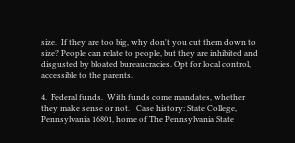size.  If they are too big, why don't you cut them down to size? People can relate to people, but they are inhibited and disgusted by bloated bureaucracies. Opt for local control, accessible to the parents.

4.  Federal funds.  With funds come mandates, whether they make sense or not.   Case history: State College, Pennsylvania 16801, home of The Pennsylvania State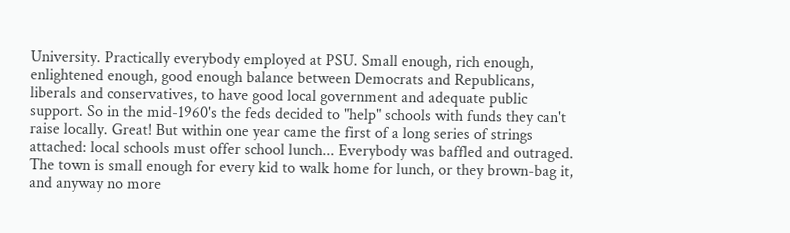University. Practically everybody employed at PSU. Small enough, rich enough, enlightened enough, good enough balance between Democrats and Republicans, liberals and conservatives, to have good local government and adequate public support. So in the mid-1960's the feds decided to "help" schools with funds they can't raise locally. Great! But within one year came the first of a long series of strings attached: local schools must offer school lunch... Everybody was baffled and outraged. The town is small enough for every kid to walk home for lunch, or they brown-bag it, and anyway no more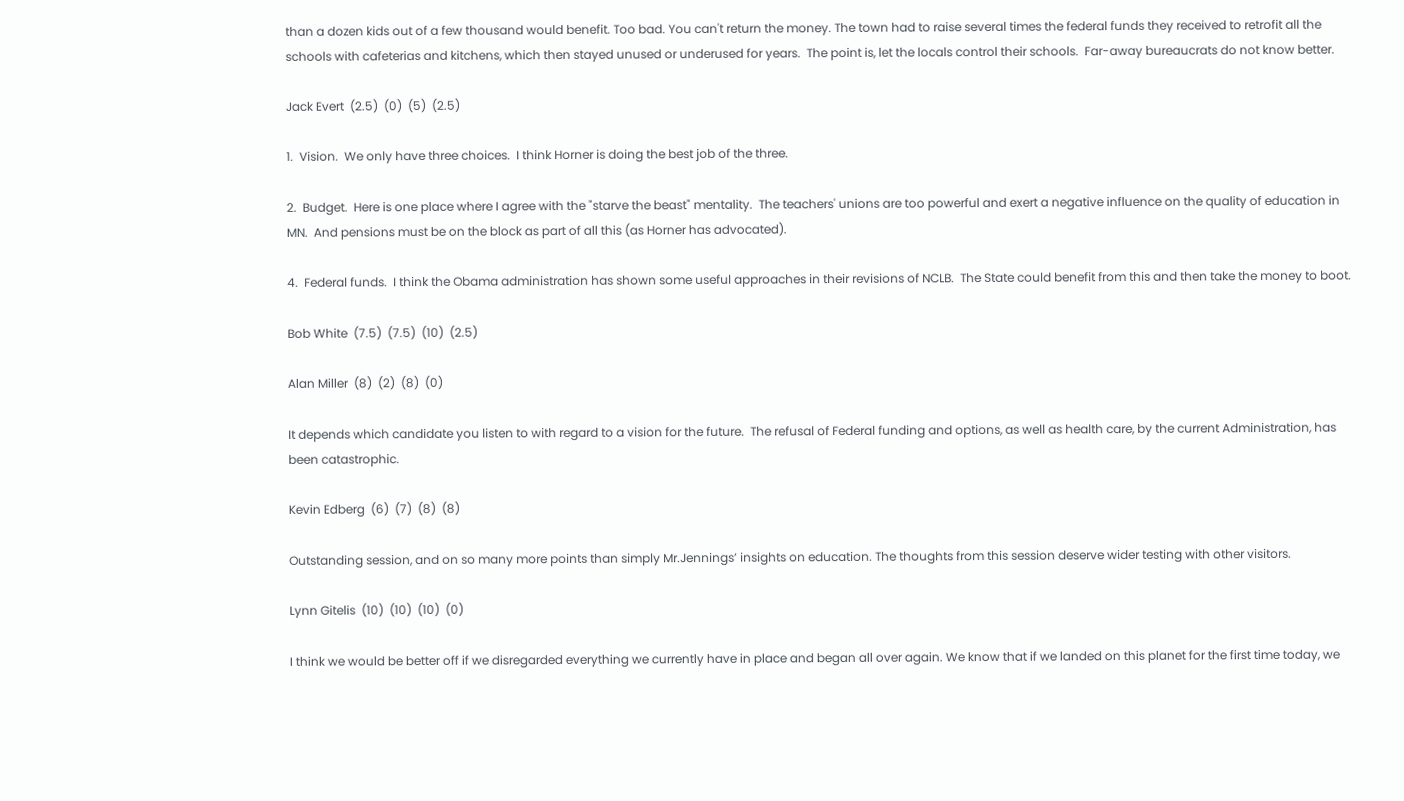than a dozen kids out of a few thousand would benefit. Too bad. You can't return the money. The town had to raise several times the federal funds they received to retrofit all the schools with cafeterias and kitchens, which then stayed unused or underused for years.  The point is, let the locals control their schools.  Far-away bureaucrats do not know better.

Jack Evert  (2.5)  (0)  (5)  (2.5)

1.  Vision.  We only have three choices.  I think Horner is doing the best job of the three.

2.  Budget.  Here is one place where I agree with the "starve the beast" mentality.  The teachers' unions are too powerful and exert a negative influence on the quality of education in MN.  And pensions must be on the block as part of all this (as Horner has advocated).

4.  Federal funds.  I think the Obama administration has shown some useful approaches in their revisions of NCLB.  The State could benefit from this and then take the money to boot.

Bob White  (7.5)  (7.5)  (10)  (2.5)

Alan Miller  (8)  (2)  (8)  (0)

It depends which candidate you listen to with regard to a vision for the future.  The refusal of Federal funding and options, as well as health care, by the current Administration, has been catastrophic.

Kevin Edberg  (6)  (7)  (8)  (8)

Outstanding session, and on so many more points than simply Mr.Jennings’ insights on education. The thoughts from this session deserve wider testing with other visitors.

Lynn Gitelis  (10)  (10)  (10)  (0)

I think we would be better off if we disregarded everything we currently have in place and began all over again. We know that if we landed on this planet for the first time today, we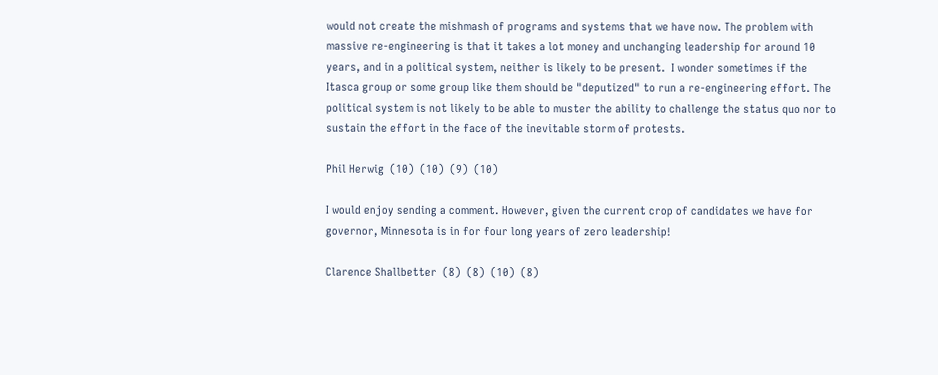would not create the mishmash of programs and systems that we have now. The problem with massive re-engineering is that it takes a lot money and unchanging leadership for around 10 years, and in a political system, neither is likely to be present.  I wonder sometimes if the Itasca group or some group like them should be "deputized" to run a re-engineering effort. The political system is not likely to be able to muster the ability to challenge the status quo nor to sustain the effort in the face of the inevitable storm of protests.

Phil Herwig  (10)  (10)  (9)  (10)

I would enjoy sending a comment. However, given the current crop of candidates we have for governor, Minnesota is in for four long years of zero leadership!

Clarence Shallbetter  (8)  (8)  (10)  (8)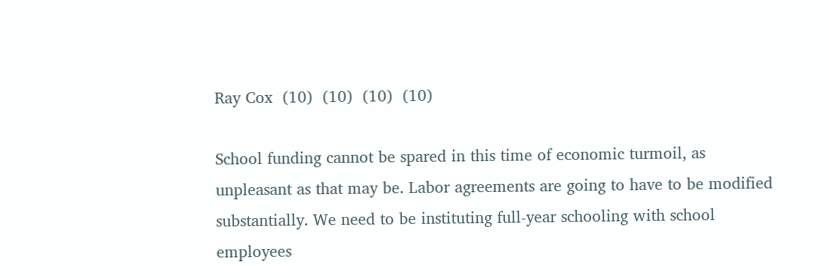Ray Cox  (10)  (10)  (10)  (10)

School funding cannot be spared in this time of economic turmoil, as unpleasant as that may be. Labor agreements are going to have to be modified substantially. We need to be instituting full-year schooling with school employees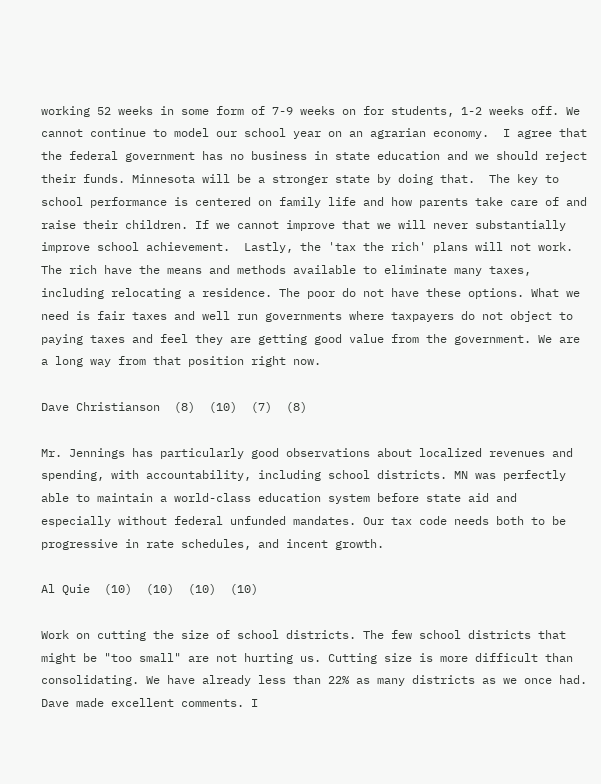working 52 weeks in some form of 7-9 weeks on for students, 1-2 weeks off. We cannot continue to model our school year on an agrarian economy.  I agree that the federal government has no business in state education and we should reject their funds. Minnesota will be a stronger state by doing that.  The key to school performance is centered on family life and how parents take care of and raise their children. If we cannot improve that we will never substantially improve school achievement.  Lastly, the 'tax the rich' plans will not work. The rich have the means and methods available to eliminate many taxes, including relocating a residence. The poor do not have these options. What we need is fair taxes and well run governments where taxpayers do not object to paying taxes and feel they are getting good value from the government. We are a long way from that position right now.

Dave Christianson  (8)  (10)  (7)  (8)

Mr. Jennings has particularly good observations about localized revenues and spending, with accountability, including school districts. MN was perfectly able to maintain a world-class education system before state aid and especially without federal unfunded mandates. Our tax code needs both to be progressive in rate schedules, and incent growth.

Al Quie  (10)  (10)  (10)  (10)

Work on cutting the size of school districts. The few school districts that might be "too small" are not hurting us. Cutting size is more difficult than consolidating. We have already less than 22% as many districts as we once had. Dave made excellent comments. I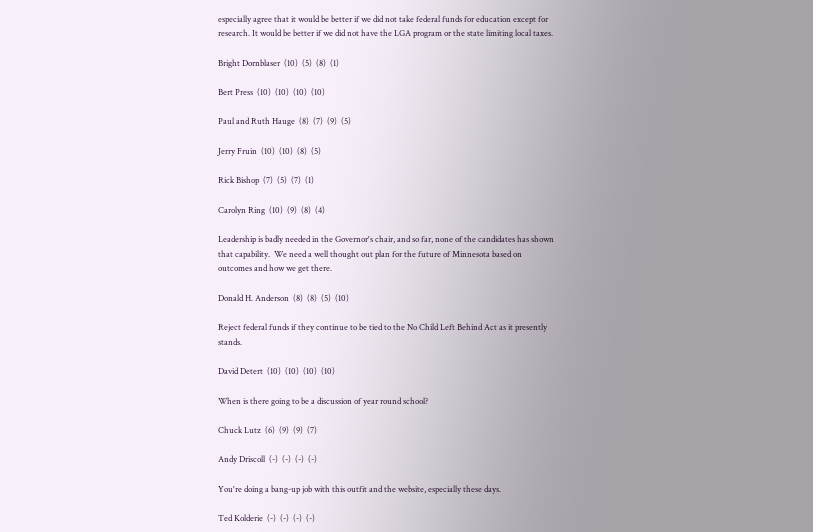especially agree that it would be better if we did not take federal funds for education except for research. It would be better if we did not have the LGA program or the state limiting local taxes.

Bright Dornblaser  (10)  (5)  (8)  (1)

Bert Press  (10)  (10)  (10)  (10)

Paul and Ruth Hauge  (8)  (7)  (9)  (5)

Jerry Fruin  (10)  (10)  (8)  (5)

Rick Bishop  (7)  (5)  (7)  (1)

Carolyn Ring  (10)  (9)  (8)  (4)

Leadership is badly needed in the Governor's chair, and so far, none of the candidates has shown that capability.  We need a well thought out plan for the future of Minnesota based on outcomes and how we get there.

Donald H. Anderson  (8)  (8)  (5)  (10)

Reject federal funds if they continue to be tied to the No Child Left Behind Act as it presently stands.

David Detert  (10)  (10)  (10)  (10)

When is there going to be a discussion of year round school?

Chuck Lutz  (6)  (9)  (9)  (7)

Andy Driscoll  (-)  (-)  (-)  (-)

You're doing a bang-up job with this outfit and the website, especially these days.

Ted Kolderie  (-)  (-)  (-)  (-)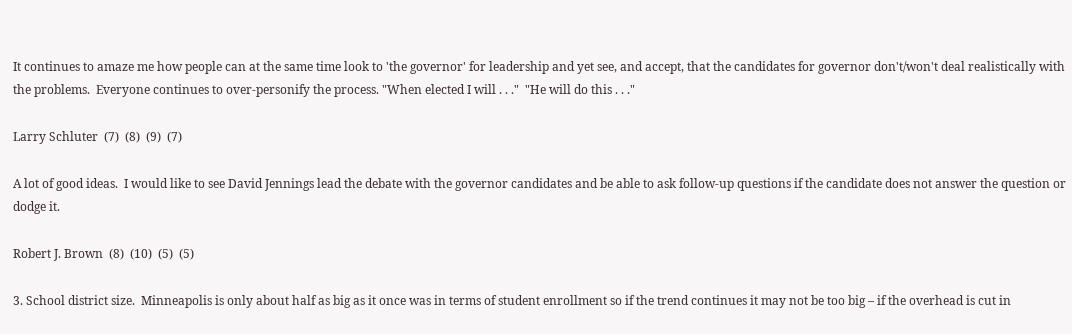It continues to amaze me how people can at the same time look to 'the governor' for leadership and yet see, and accept, that the candidates for governor don't/won't deal realistically with the problems.  Everyone continues to over-personify the process. "When elected I will . . ."  "He will do this . . ."

Larry Schluter  (7)  (8)  (9)  (7)

A lot of good ideas.  I would like to see David Jennings lead the debate with the governor candidates and be able to ask follow-up questions if the candidate does not answer the question or dodge it.

Robert J. Brown  (8)  (10)  (5)  (5)

3. School district size.  Minneapolis is only about half as big as it once was in terms of student enrollment so if the trend continues it may not be too big – if the overhead is cut in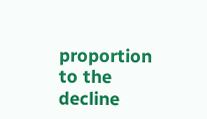proportion to the decline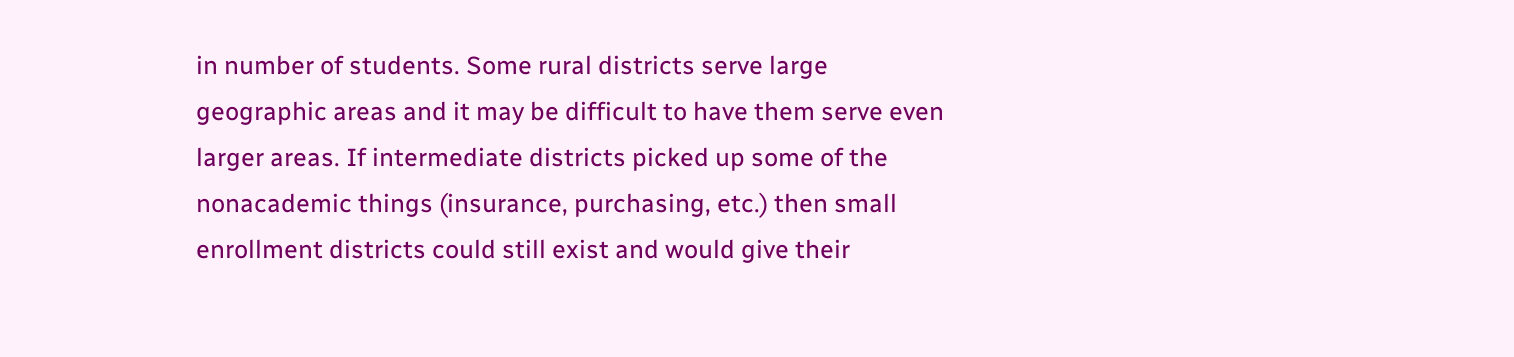in number of students. Some rural districts serve large geographic areas and it may be difficult to have them serve even larger areas. If intermediate districts picked up some of the nonacademic things (insurance, purchasing, etc.) then small enrollment districts could still exist and would give their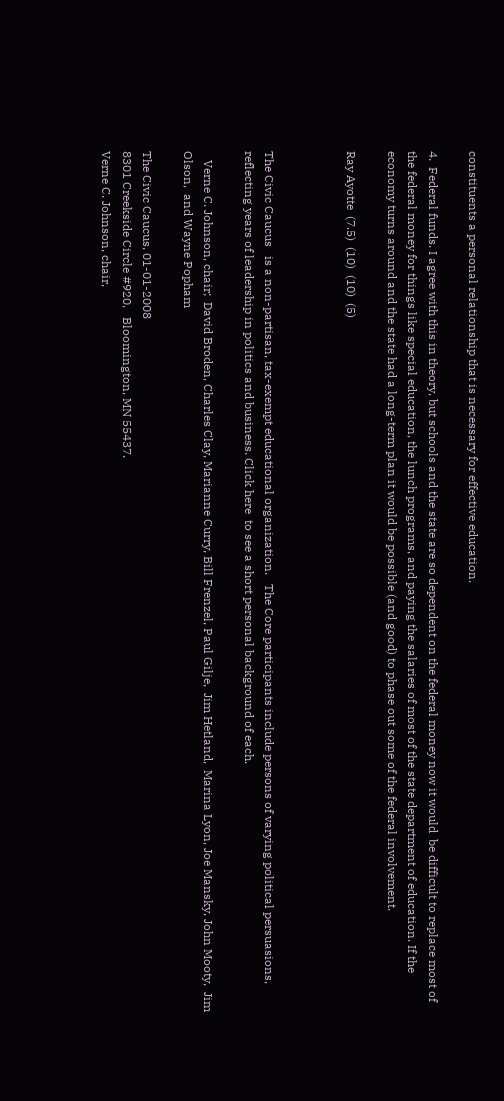constituents a personal relationship that is necessary for effective education.

4.  Federal funds. I agree with this in theory, but schools and the state are so dependent on the federal money now it would  be difficult to replace most of the federal money for things like special education, the lunch programs, and paying the salaries of most of the state department of education. If the economy turns around and the state had a long-term plan it would be possible (and good) to phase out some of the federal involvement.

Ray Ayotte  (7.5)  (10)  (10)  (5)



The Civic Caucus   is a non-partisan, tax-exempt educational organization.   The Core participants include persons of varying political persuasions, reflecting years of leadership in politics and business. Click here  to see a short personal background of each.

   Verne C. Johnson, chair;  David Broden, Charles Clay, Marianne Curry, Bill Frenzel, Paul Gilje,  Jim Hetland,  Marina Lyon, Joe Mansky, John Mooty,  Jim Olson,  and Wayne Popham

The Civic Caucus, 01-01-2008
8301 Creekside Circle #920,   Bloomington, MN 55437.
Verne C. Johnson, chair,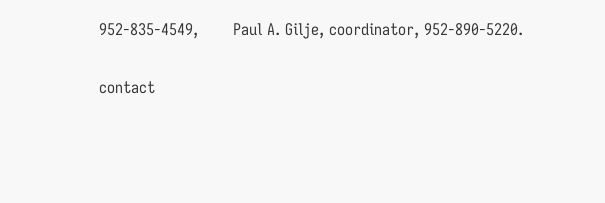952-835-4549,       Paul A. Gilje, coordinator, 952-890-5220.

contact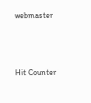webmaster



Hit Counter